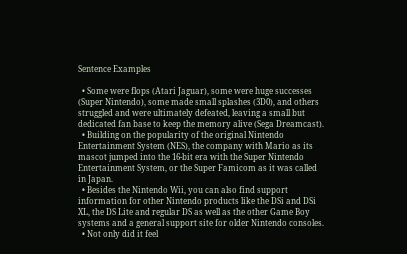Sentence Examples

  • Some were flops (Atari Jaguar), some were huge successes (Super Nintendo), some made small splashes (3D0), and others struggled and were ultimately defeated, leaving a small but dedicated fan base to keep the memory alive (Sega Dreamcast).
  • Building on the popularity of the original Nintendo Entertainment System (NES), the company with Mario as its mascot jumped into the 16-bit era with the Super Nintendo Entertainment System, or the Super Famicom as it was called in Japan.
  • Besides the Nintendo Wii, you can also find support information for other Nintendo products like the DSi and DSi XL, the DS Lite and regular DS as well as the other Game Boy systems and a general support site for older Nintendo consoles.
  • Not only did it feel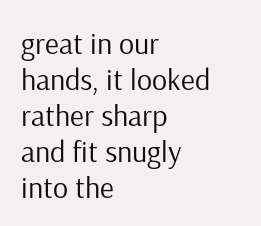great in our hands, it looked rather sharp and fit snugly into the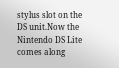stylus slot on the DS unit.Now the Nintendo DS Lite comes along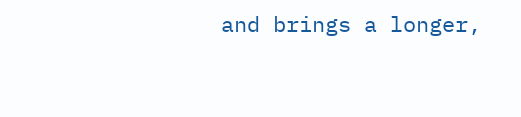and brings a longer,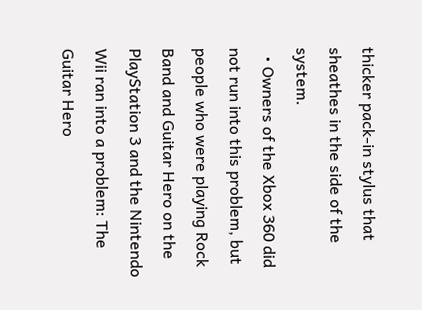thicker pack-in stylus that sheathes in the side of the system.
  • Owners of the Xbox 360 did not run into this problem, but people who were playing Rock Band and Guitar Hero on the PlayStation 3 and the Nintendo Wii ran into a problem: The Guitar Hero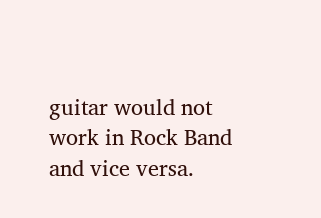guitar would not work in Rock Band and vice versa.